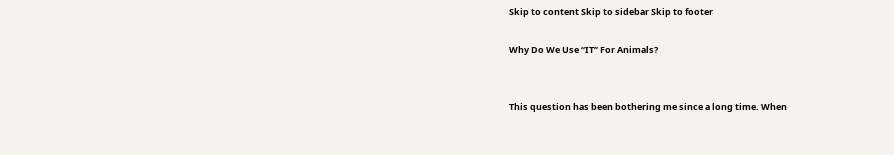Skip to content Skip to sidebar Skip to footer

Why Do We Use “IT” For Animals?


This question has been bothering me since a long time. When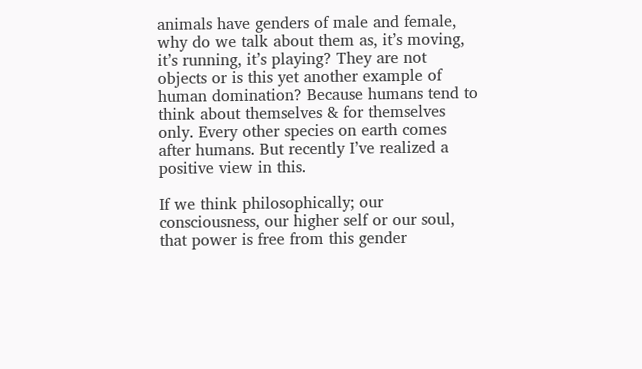animals have genders of male and female, why do we talk about them as, it’s moving, it’s running, it’s playing? They are not objects or is this yet another example of human domination? Because humans tend to think about themselves & for themselves only. Every other species on earth comes after humans. But recently I’ve realized a positive view in this.

If we think philosophically; our consciousness, our higher self or our soul, that power is free from this gender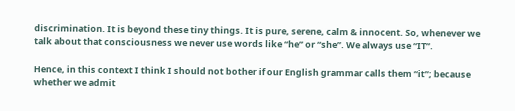discrimination. It is beyond these tiny things. It is pure, serene, calm & innocent. So, whenever we talk about that consciousness we never use words like “he” or “she”. We always use “IT”.

Hence, in this context I think I should not bother if our English grammar calls them “it”; because whether we admit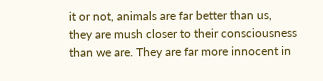it or not, animals are far better than us, they are mush closer to their consciousness than we are. They are far more innocent in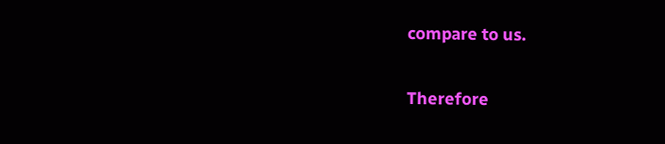compare to us.

Therefore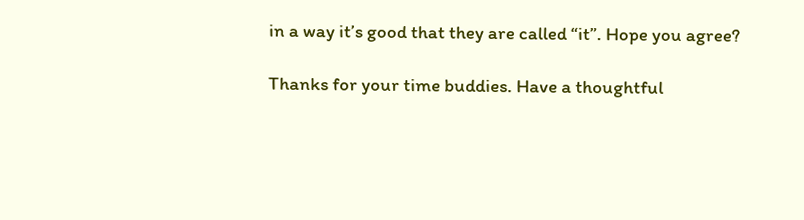in a way it’s good that they are called “it”. Hope you agree?

Thanks for your time buddies. Have a thoughtful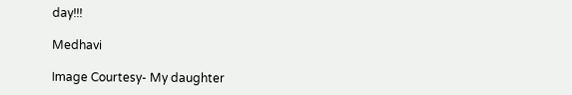day!!!

Medhavi

Image Courtesy- My daughter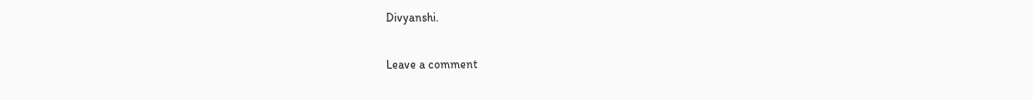Divyanshi.

Leave a comment